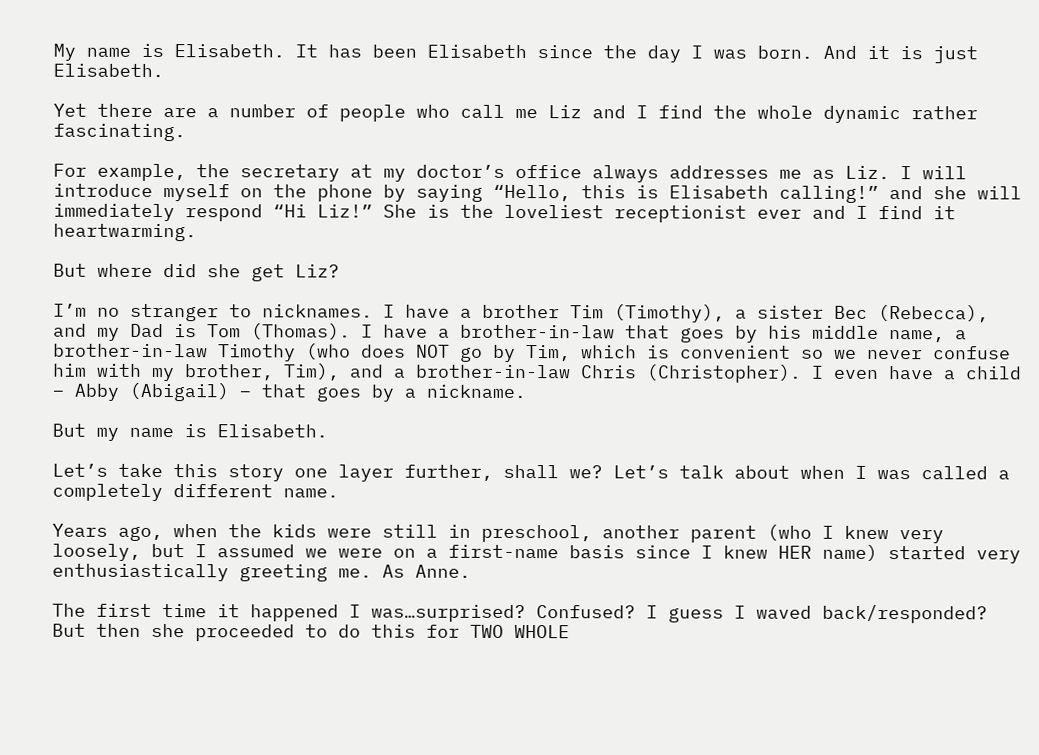My name is Elisabeth. It has been Elisabeth since the day I was born. And it is just Elisabeth.

Yet there are a number of people who call me Liz and I find the whole dynamic rather fascinating.

For example, the secretary at my doctor’s office always addresses me as Liz. I will introduce myself on the phone by saying “Hello, this is Elisabeth calling!” and she will immediately respond “Hi Liz!” She is the loveliest receptionist ever and I find it heartwarming.

But where did she get Liz?

I’m no stranger to nicknames. I have a brother Tim (Timothy), a sister Bec (Rebecca), and my Dad is Tom (Thomas). I have a brother-in-law that goes by his middle name, a brother-in-law Timothy (who does NOT go by Tim, which is convenient so we never confuse him with my brother, Tim), and a brother-in-law Chris (Christopher). I even have a child – Abby (Abigail) – that goes by a nickname.

But my name is Elisabeth.

Let’s take this story one layer further, shall we? Let’s talk about when I was called a completely different name.

Years ago, when the kids were still in preschool, another parent (who I knew very loosely, but I assumed we were on a first-name basis since I knew HER name) started very enthusiastically greeting me. As Anne.

The first time it happened I was…surprised? Confused? I guess I waved back/responded? But then she proceeded to do this for TWO WHOLE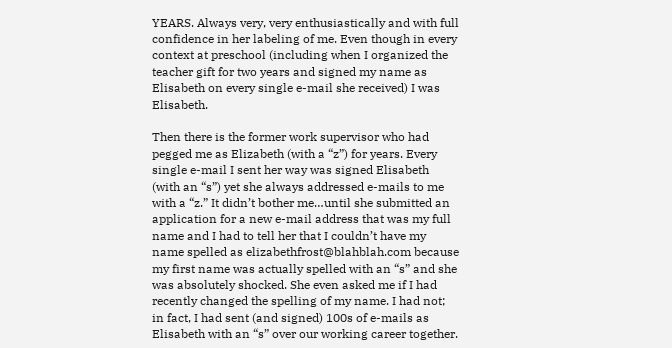YEARS. Always very, very enthusiastically and with full confidence in her labeling of me. Even though in every context at preschool (including when I organized the teacher gift for two years and signed my name as Elisabeth on every single e-mail she received) I was Elisabeth.

Then there is the former work supervisor who had pegged me as Elizabeth (with a “z”) for years. Every single e-mail I sent her way was signed Elisabeth (with an “s”) yet she always addressed e-mails to me with a “z.” It didn’t bother me…until she submitted an application for a new e-mail address that was my full name and I had to tell her that I couldn’t have my name spelled as elizabethfrost@blahblah.com because my first name was actually spelled with an “s” and she was absolutely shocked. She even asked me if I had recently changed the spelling of my name. I had not; in fact, I had sent (and signed) 100s of e-mails as Elisabeth with an “s” over our working career together.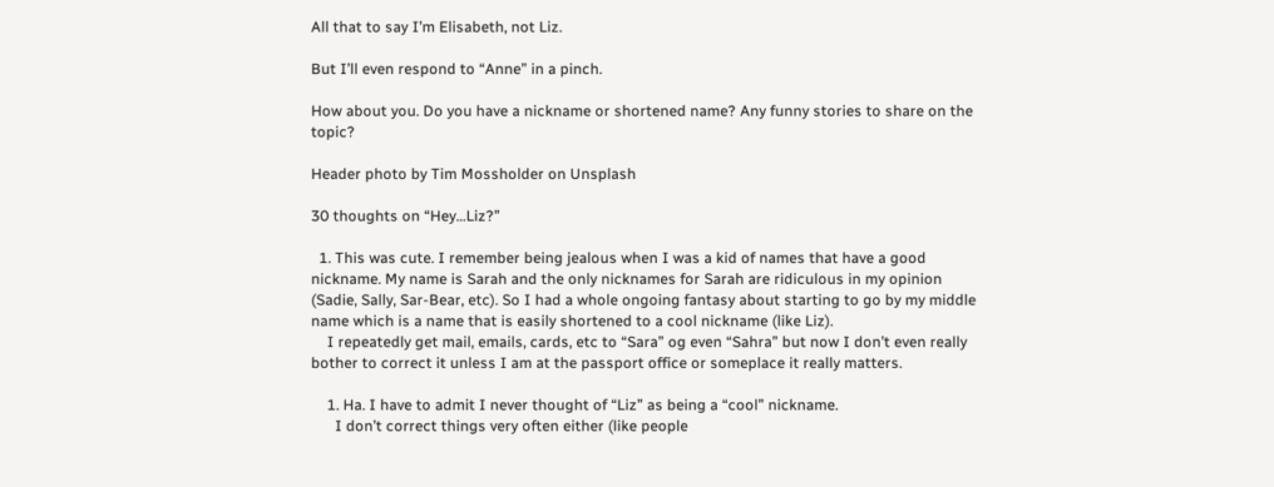All that to say I’m Elisabeth, not Liz.

But I’ll even respond to “Anne” in a pinch.

How about you. Do you have a nickname or shortened name? Any funny stories to share on the topic?

Header photo by Tim Mossholder on Unsplash

30 thoughts on “Hey…Liz?”

  1. This was cute. I remember being jealous when I was a kid of names that have a good nickname. My name is Sarah and the only nicknames for Sarah are ridiculous in my opinion (Sadie, Sally, Sar-Bear, etc). So I had a whole ongoing fantasy about starting to go by my middle name which is a name that is easily shortened to a cool nickname (like Liz).
    I repeatedly get mail, emails, cards, etc to “Sara” og even “Sahra” but now I don’t even really bother to correct it unless I am at the passport office or someplace it really matters.

    1. Ha. I have to admit I never thought of “Liz” as being a “cool” nickname.
      I don’t correct things very often either (like people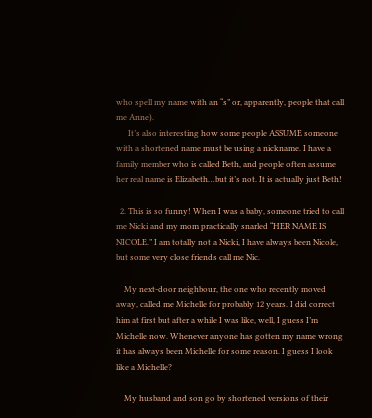who spell my name with an “s” or, apparently, people that call me Anne).
      It’s also interesting how some people ASSUME someone with a shortened name must be using a nickname. I have a family member who is called Beth, and people often assume her real name is Elizabeth…but it’s not. It is actually just Beth!

  2. This is so funny! When I was a baby, someone tried to call me Nicki and my mom practically snarled “HER NAME IS NICOLE.” I am totally not a Nicki, I have always been Nicole, but some very close friends call me Nic.

    My next-door neighbour, the one who recently moved away, called me Michelle for probably 12 years. I did correct him at first but after a while I was like, well, I guess I’m Michelle now. Whenever anyone has gotten my name wrong it has always been Michelle for some reason. I guess I look like a Michelle?

    My husband and son go by shortened versions of their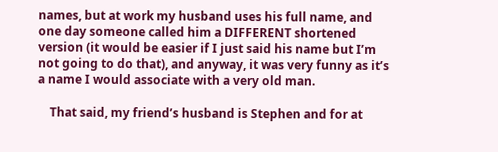names, but at work my husband uses his full name, and one day someone called him a DIFFERENT shortened version (it would be easier if I just said his name but I’m not going to do that), and anyway, it was very funny as it’s a name I would associate with a very old man.

    That said, my friend’s husband is Stephen and for at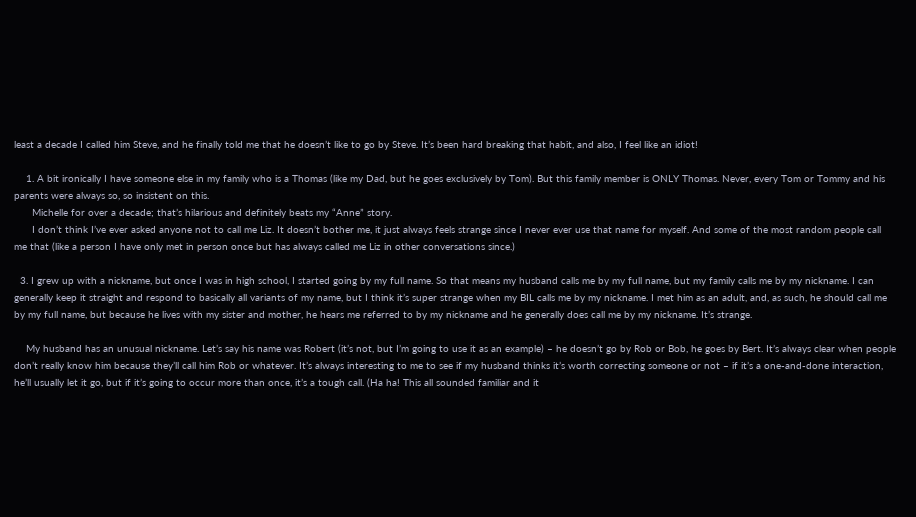least a decade I called him Steve, and he finally told me that he doesn’t like to go by Steve. It’s been hard breaking that habit, and also, I feel like an idiot!

    1. A bit ironically I have someone else in my family who is a Thomas (like my Dad, but he goes exclusively by Tom). But this family member is ONLY Thomas. Never, every Tom or Tommy and his parents were always so, so insistent on this.
      Michelle for over a decade; that’s hilarious and definitely beats my “Anne” story.
      I don’t think I’ve ever asked anyone not to call me Liz. It doesn’t bother me, it just always feels strange since I never ever use that name for myself. And some of the most random people call me that (like a person I have only met in person once but has always called me Liz in other conversations since.)

  3. I grew up with a nickname, but once I was in high school, I started going by my full name. So that means my husband calls me by my full name, but my family calls me by my nickname. I can generally keep it straight and respond to basically all variants of my name, but I think it’s super strange when my BIL calls me by my nickname. I met him as an adult, and, as such, he should call me by my full name, but because he lives with my sister and mother, he hears me referred to by my nickname and he generally does call me by my nickname. It’s strange.

    My husband has an unusual nickname. Let’s say his name was Robert (it’s not, but I’m going to use it as an example) – he doesn’t go by Rob or Bob, he goes by Bert. It’s always clear when people don’t really know him because they’ll call him Rob or whatever. It’s always interesting to me to see if my husband thinks it’s worth correcting someone or not – if it’s a one-and-done interaction, he’ll usually let it go, but if it’s going to occur more than once, it’s a tough call. (Ha ha! This all sounded familiar and it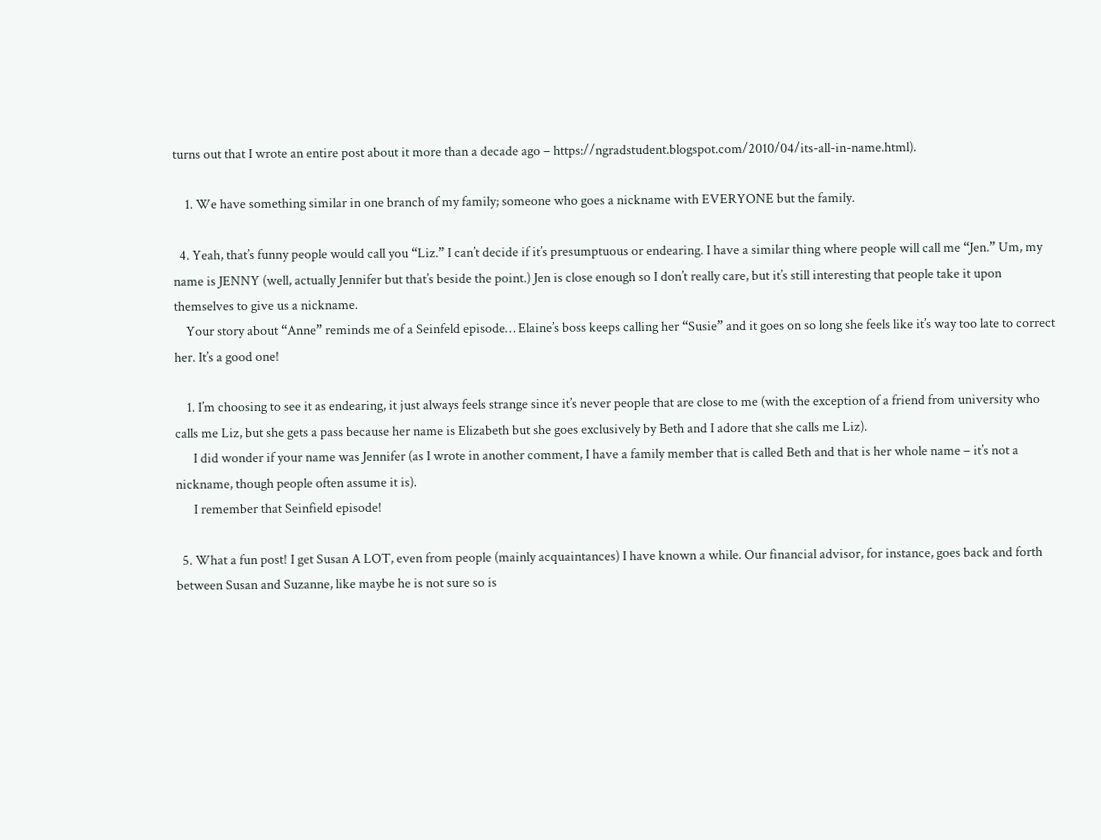turns out that I wrote an entire post about it more than a decade ago – https://ngradstudent.blogspot.com/2010/04/its-all-in-name.html).

    1. We have something similar in one branch of my family; someone who goes a nickname with EVERYONE but the family.

  4. Yeah, that’s funny people would call you “Liz.” I can’t decide if it’s presumptuous or endearing. I have a similar thing where people will call me “Jen.” Um, my name is JENNY (well, actually Jennifer but that’s beside the point.) Jen is close enough so I don’t really care, but it’s still interesting that people take it upon themselves to give us a nickname.
    Your story about “Anne” reminds me of a Seinfeld episode… Elaine’s boss keeps calling her “Susie” and it goes on so long she feels like it’s way too late to correct her. It’s a good one!

    1. I’m choosing to see it as endearing, it just always feels strange since it’s never people that are close to me (with the exception of a friend from university who calls me Liz, but she gets a pass because her name is Elizabeth but she goes exclusively by Beth and I adore that she calls me Liz).
      I did wonder if your name was Jennifer (as I wrote in another comment, I have a family member that is called Beth and that is her whole name – it’s not a nickname, though people often assume it is).
      I remember that Seinfield episode!

  5. What a fun post! I get Susan A LOT, even from people (mainly acquaintances) I have known a while. Our financial advisor, for instance, goes back and forth between Susan and Suzanne, like maybe he is not sure so is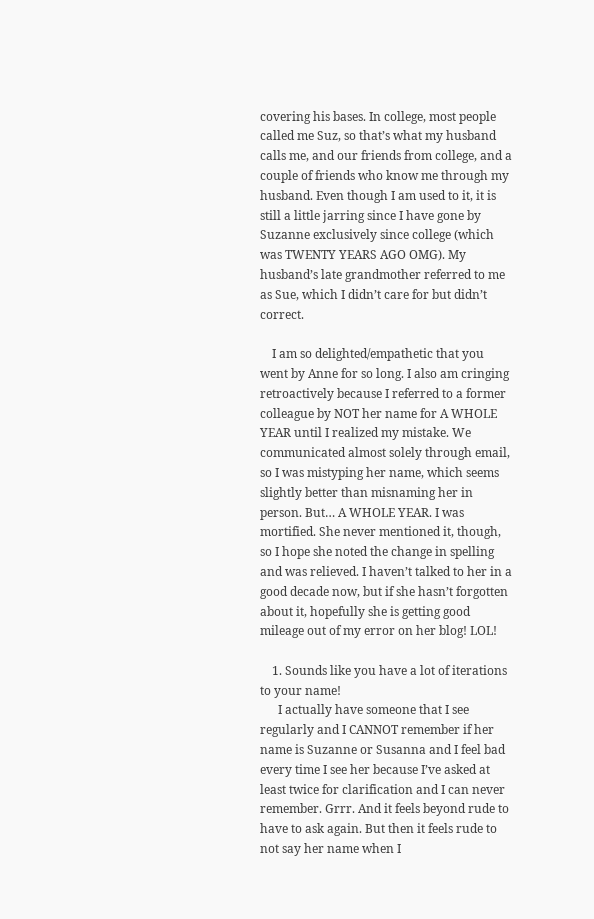covering his bases. In college, most people called me Suz, so that’s what my husband calls me, and our friends from college, and a couple of friends who know me through my husband. Even though I am used to it, it is still a little jarring since I have gone by Suzanne exclusively since college (which was TWENTY YEARS AGO OMG). My husband’s late grandmother referred to me as Sue, which I didn’t care for but didn’t correct.

    I am so delighted/empathetic that you went by Anne for so long. I also am cringing retroactively because I referred to a former colleague by NOT her name for A WHOLE YEAR until I realized my mistake. We communicated almost solely through email, so I was mistyping her name, which seems slightly better than misnaming her in person. But… A WHOLE YEAR. I was mortified. She never mentioned it, though, so I hope she noted the change in spelling and was relieved. I haven’t talked to her in a good decade now, but if she hasn’t forgotten about it, hopefully she is getting good mileage out of my error on her blog! LOL!

    1. Sounds like you have a lot of iterations to your name!
      I actually have someone that I see regularly and I CANNOT remember if her name is Suzanne or Susanna and I feel bad every time I see her because I’ve asked at least twice for clarification and I can never remember. Grrr. And it feels beyond rude to have to ask again. But then it feels rude to not say her name when I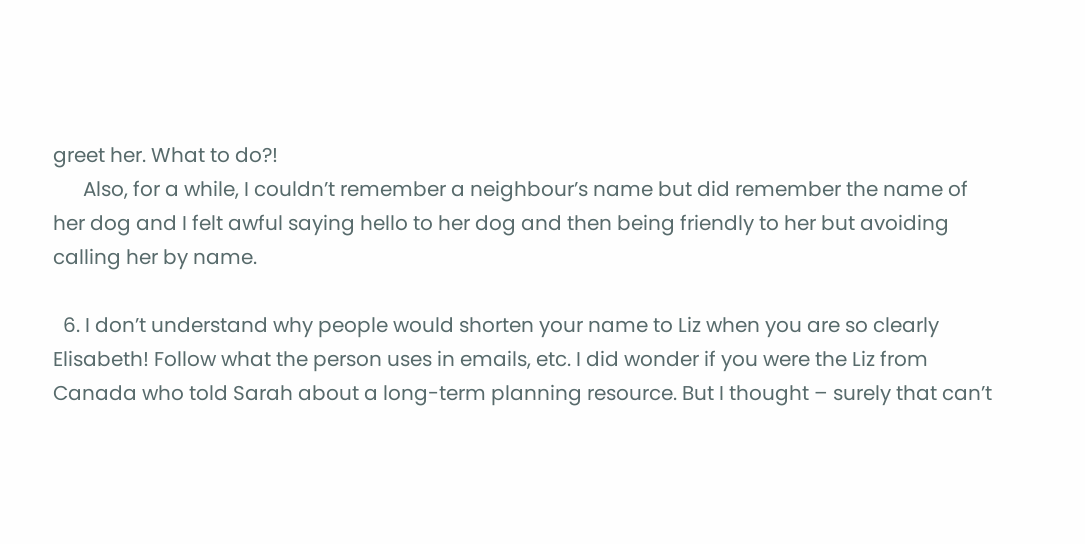greet her. What to do?!
      Also, for a while, I couldn’t remember a neighbour’s name but did remember the name of her dog and I felt awful saying hello to her dog and then being friendly to her but avoiding calling her by name.

  6. I don’t understand why people would shorten your name to Liz when you are so clearly Elisabeth! Follow what the person uses in emails, etc. I did wonder if you were the Liz from Canada who told Sarah about a long-term planning resource. But I thought – surely that can’t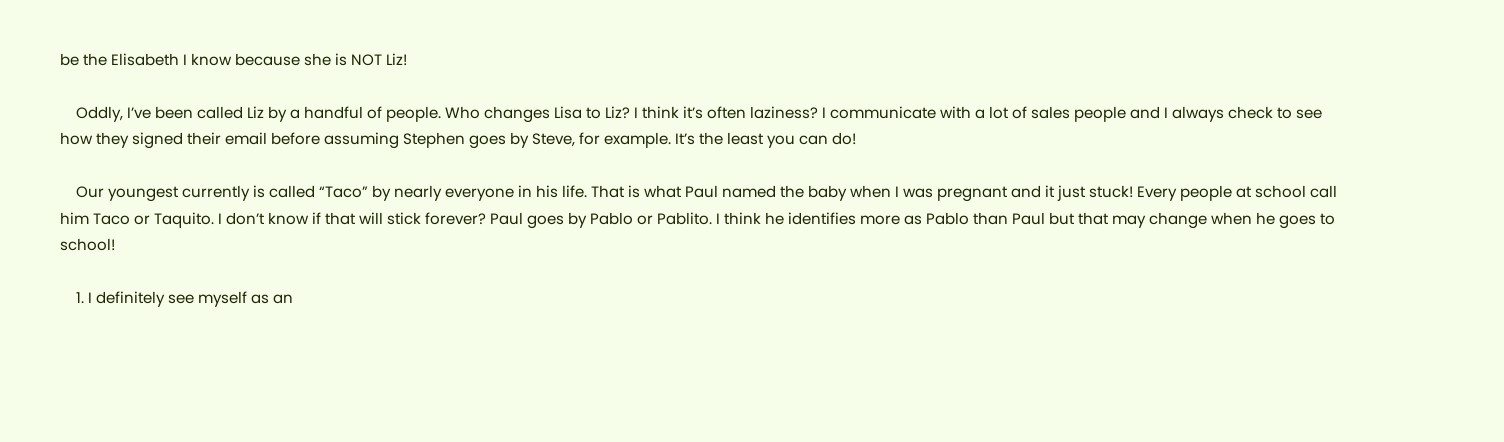be the Elisabeth I know because she is NOT Liz!

    Oddly, I’ve been called Liz by a handful of people. Who changes Lisa to Liz? I think it’s often laziness? I communicate with a lot of sales people and I always check to see how they signed their email before assuming Stephen goes by Steve, for example. It’s the least you can do!

    Our youngest currently is called “Taco” by nearly everyone in his life. That is what Paul named the baby when I was pregnant and it just stuck! Every people at school call him Taco or Taquito. I don’t know if that will stick forever? Paul goes by Pablo or Pablito. I think he identifies more as Pablo than Paul but that may change when he goes to school!

    1. I definitely see myself as an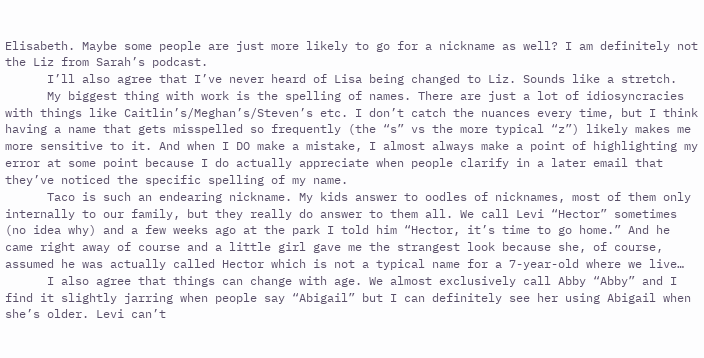Elisabeth. Maybe some people are just more likely to go for a nickname as well? I am definitely not the Liz from Sarah’s podcast.
      I’ll also agree that I’ve never heard of Lisa being changed to Liz. Sounds like a stretch.
      My biggest thing with work is the spelling of names. There are just a lot of idiosyncracies with things like Caitlin’s/Meghan’s/Steven’s etc. I don’t catch the nuances every time, but I think having a name that gets misspelled so frequently (the “s” vs the more typical “z”) likely makes me more sensitive to it. And when I DO make a mistake, I almost always make a point of highlighting my error at some point because I do actually appreciate when people clarify in a later email that they’ve noticed the specific spelling of my name.
      Taco is such an endearing nickname. My kids answer to oodles of nicknames, most of them only internally to our family, but they really do answer to them all. We call Levi “Hector” sometimes (no idea why) and a few weeks ago at the park I told him “Hector, it’s time to go home.” And he came right away of course and a little girl gave me the strangest look because she, of course, assumed he was actually called Hector which is not a typical name for a 7-year-old where we live…
      I also agree that things can change with age. We almost exclusively call Abby “Abby” and I find it slightly jarring when people say “Abigail” but I can definitely see her using Abigail when she’s older. Levi can’t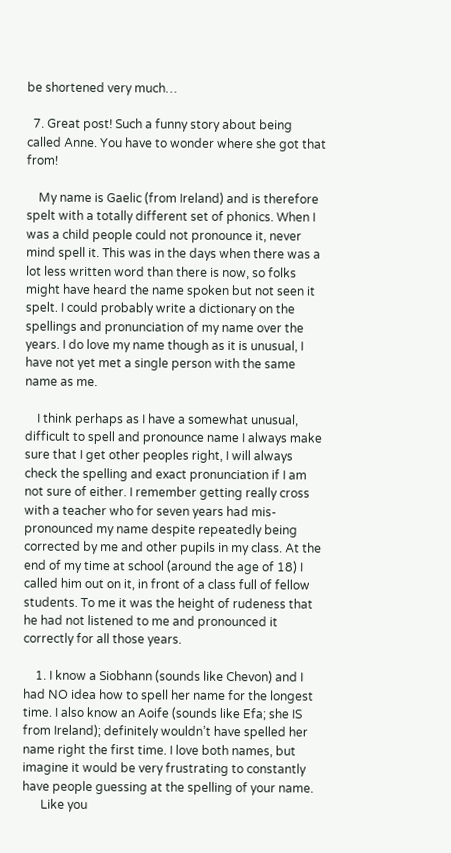be shortened very much…

  7. Great post! Such a funny story about being called Anne. You have to wonder where she got that from!

    My name is Gaelic (from Ireland) and is therefore spelt with a totally different set of phonics. When I was a child people could not pronounce it, never mind spell it. This was in the days when there was a lot less written word than there is now, so folks might have heard the name spoken but not seen it spelt. I could probably write a dictionary on the spellings and pronunciation of my name over the years. I do love my name though as it is unusual, I have not yet met a single person with the same name as me.

    I think perhaps as I have a somewhat unusual, difficult to spell and pronounce name I always make sure that I get other peoples right, I will always check the spelling and exact pronunciation if I am not sure of either. I remember getting really cross with a teacher who for seven years had mis-pronounced my name despite repeatedly being corrected by me and other pupils in my class. At the end of my time at school (around the age of 18) I called him out on it, in front of a class full of fellow students. To me it was the height of rudeness that he had not listened to me and pronounced it correctly for all those years.

    1. I know a Siobhann (sounds like Chevon) and I had NO idea how to spell her name for the longest time. I also know an Aoife (sounds like Efa; she IS from Ireland); definitely wouldn’t have spelled her name right the first time. I love both names, but imagine it would be very frustrating to constantly have people guessing at the spelling of your name.
      Like you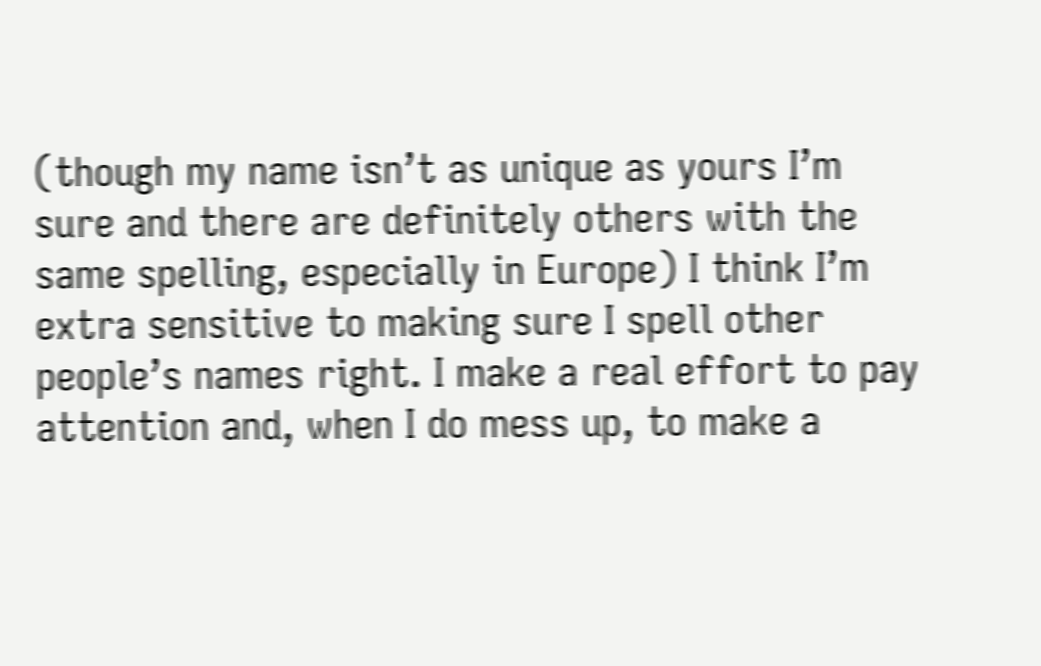(though my name isn’t as unique as yours I’m sure and there are definitely others with the same spelling, especially in Europe) I think I’m extra sensitive to making sure I spell other people’s names right. I make a real effort to pay attention and, when I do mess up, to make a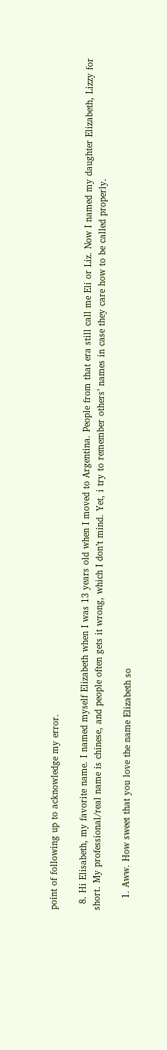point of following up to acknowledge my error.

  8. Hi Elisabeth, my favorite name. I named myself Elizabeth when I was 13 years old when I moved to Argentina. People from that era still call me Eli or Liz. Now I named my daughter Elizabeth, Lizzy for short. My professional/real name is chinese, and people often gets it wrong, which I don’t mind. Yet, i try to remember others’ names in case they care how to be called properly.

    1. Aww. How sweet that you love the name Elizabeth so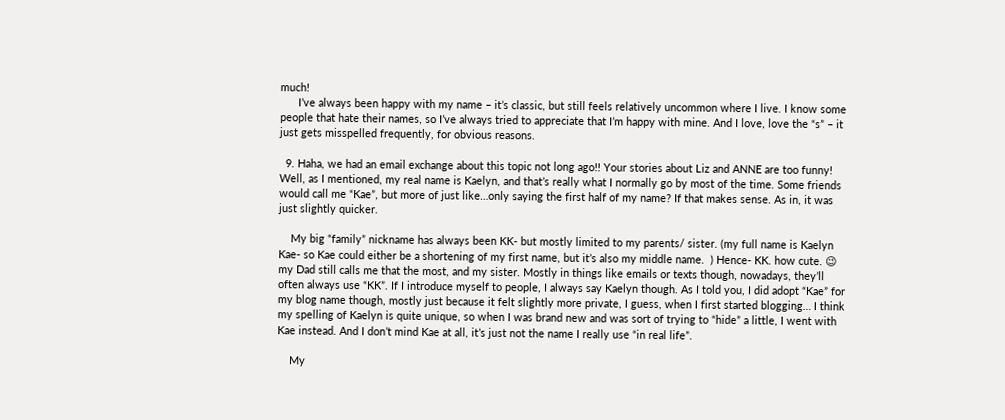much!
      I’ve always been happy with my name – it’s classic, but still feels relatively uncommon where I live. I know some people that hate their names, so I’ve always tried to appreciate that I’m happy with mine. And I love, love the “s” – it just gets misspelled frequently, for obvious reasons.

  9. Haha, we had an email exchange about this topic not long ago!! Your stories about Liz and ANNE are too funny! Well, as I mentioned, my real name is Kaelyn, and that’s really what I normally go by most of the time. Some friends would call me “Kae”, but more of just like…only saying the first half of my name? If that makes sense. As in, it was just slightly quicker.

    My big “family” nickname has always been KK- but mostly limited to my parents/ sister. (my full name is Kaelyn Kae- so Kae could either be a shortening of my first name, but it’s also my middle name.  ) Hence- KK. how cute. 😉 my Dad still calls me that the most, and my sister. Mostly in things like emails or texts though, nowadays, they’ll often always use “KK”. If I introduce myself to people, I always say Kaelyn though. As I told you, I did adopt “Kae” for my blog name though, mostly just because it felt slightly more private, I guess, when I first started blogging… I think my spelling of Kaelyn is quite unique, so when I was brand new and was sort of trying to “hide” a little, I went with Kae instead. And I don’t mind Kae at all, it’s just not the name I really use “in real life”.

    My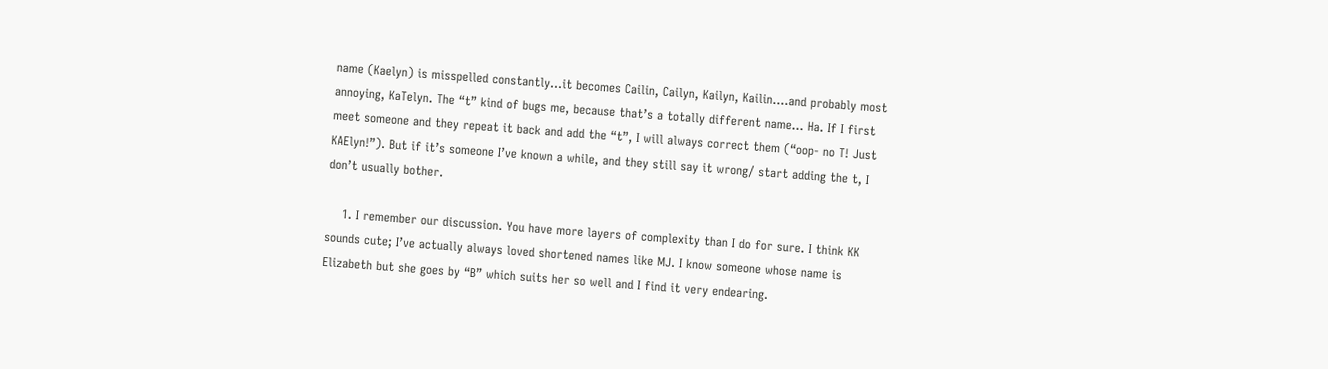name (Kaelyn) is misspelled constantly…it becomes Cailin, Cailyn, Kailyn, Kailin….and probably most annoying, KaTelyn. The “t” kind of bugs me, because that’s a totally different name… Ha. If I first meet someone and they repeat it back and add the “t”, I will always correct them (“oop- no T! Just KAElyn!”). But if it’s someone I’ve known a while, and they still say it wrong/ start adding the t, I don’t usually bother.

    1. I remember our discussion. You have more layers of complexity than I do for sure. I think KK sounds cute; I’ve actually always loved shortened names like MJ. I know someone whose name is Elizabeth but she goes by “B” which suits her so well and I find it very endearing.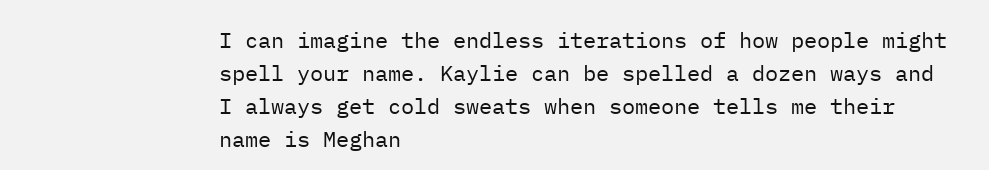I can imagine the endless iterations of how people might spell your name. Kaylie can be spelled a dozen ways and I always get cold sweats when someone tells me their name is Meghan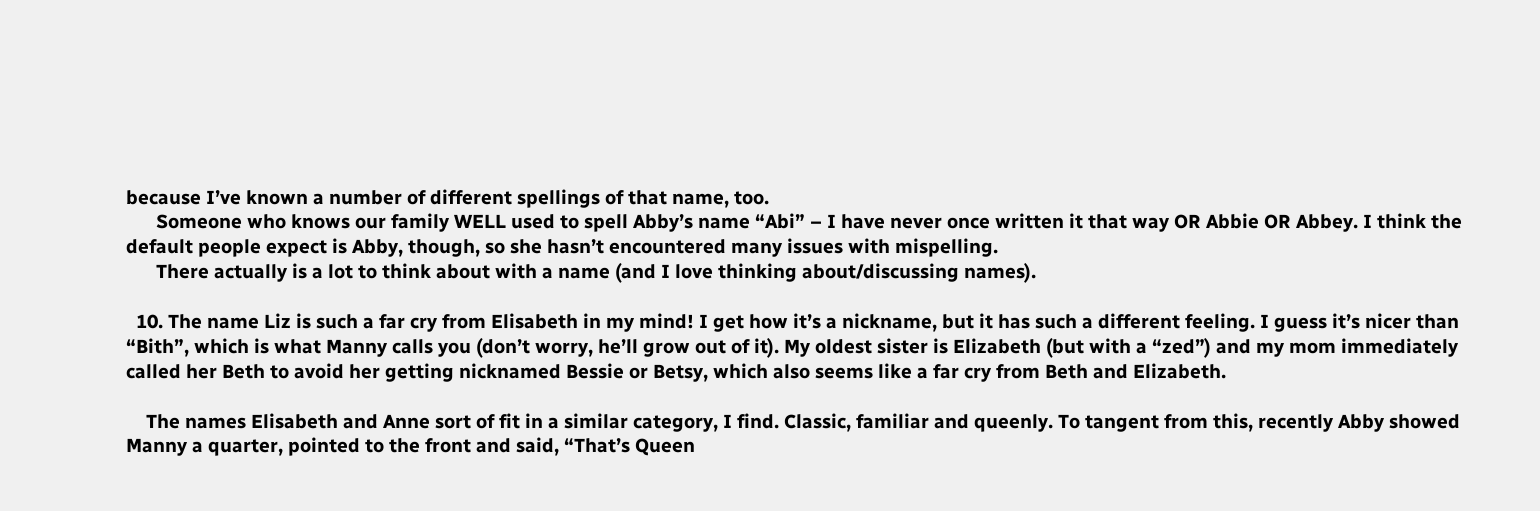because I’ve known a number of different spellings of that name, too.
      Someone who knows our family WELL used to spell Abby’s name “Abi” – I have never once written it that way OR Abbie OR Abbey. I think the default people expect is Abby, though, so she hasn’t encountered many issues with mispelling.
      There actually is a lot to think about with a name (and I love thinking about/discussing names).

  10. The name Liz is such a far cry from Elisabeth in my mind! I get how it’s a nickname, but it has such a different feeling. I guess it’s nicer than “Bith”, which is what Manny calls you (don’t worry, he’ll grow out of it). My oldest sister is Elizabeth (but with a “zed”) and my mom immediately called her Beth to avoid her getting nicknamed Bessie or Betsy, which also seems like a far cry from Beth and Elizabeth.

    The names Elisabeth and Anne sort of fit in a similar category, I find. Classic, familiar and queenly. To tangent from this, recently Abby showed Manny a quarter, pointed to the front and said, “That’s Queen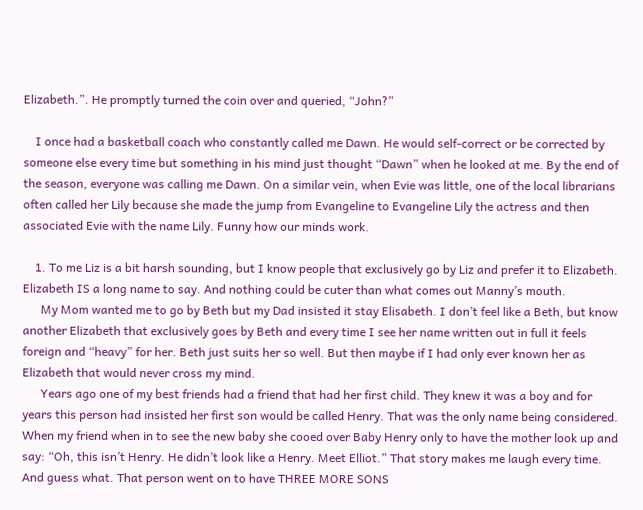Elizabeth.”. He promptly turned the coin over and queried, “John?”

    I once had a basketball coach who constantly called me Dawn. He would self-correct or be corrected by someone else every time but something in his mind just thought “Dawn” when he looked at me. By the end of the season, everyone was calling me Dawn. On a similar vein, when Evie was little, one of the local librarians often called her Lily because she made the jump from Evangeline to Evangeline Lily the actress and then associated Evie with the name Lily. Funny how our minds work.

    1. To me Liz is a bit harsh sounding, but I know people that exclusively go by Liz and prefer it to Elizabeth. Elizabeth IS a long name to say. And nothing could be cuter than what comes out Manny’s mouth.
      My Mom wanted me to go by Beth but my Dad insisted it stay Elisabeth. I don’t feel like a Beth, but know another Elizabeth that exclusively goes by Beth and every time I see her name written out in full it feels foreign and “heavy” for her. Beth just suits her so well. But then maybe if I had only ever known her as Elizabeth that would never cross my mind.
      Years ago one of my best friends had a friend that had her first child. They knew it was a boy and for years this person had insisted her first son would be called Henry. That was the only name being considered. When my friend when in to see the new baby she cooed over Baby Henry only to have the mother look up and say: “Oh, this isn’t Henry. He didn’t look like a Henry. Meet Elliot.” That story makes me laugh every time. And guess what. That person went on to have THREE MORE SONS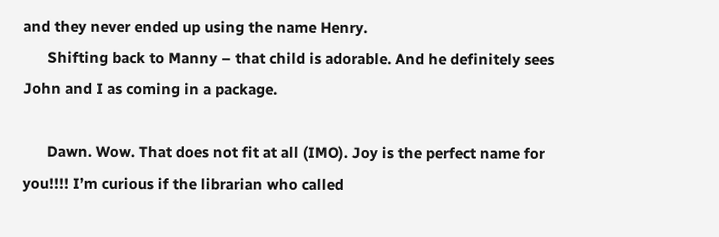and they never ended up using the name Henry.
      Shifting back to Manny – that child is adorable. And he definitely sees John and I as coming in a package.

      Dawn. Wow. That does not fit at all (IMO). Joy is the perfect name for you!!!! I’m curious if the librarian who called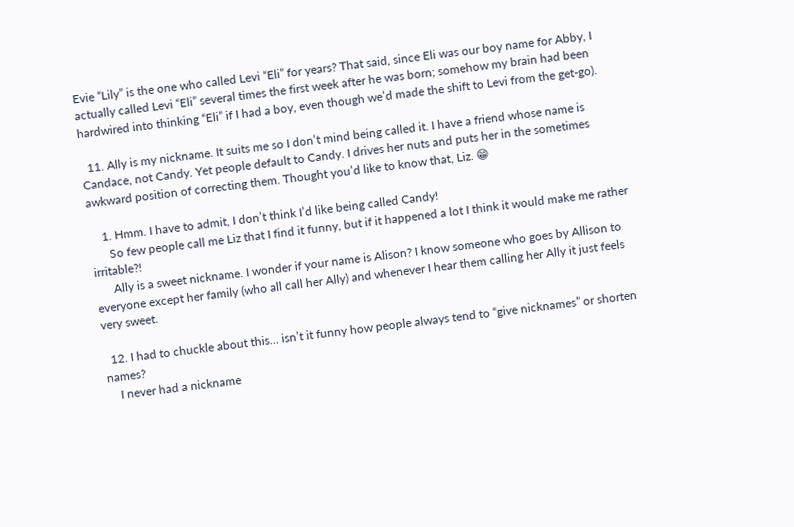Evie “Lily” is the one who called Levi “Eli” for years? That said, since Eli was our boy name for Abby, I actually called Levi “Eli” several times the first week after he was born; somehow my brain had been hardwired into thinking “Eli” if I had a boy, even though we’d made the shift to Levi from the get-go).

  11. Ally is my nickname. It suits me so I don’t mind being called it. I have a friend whose name is Candace, not Candy. Yet people default to Candy. I drives her nuts and puts her in the sometimes awkward position of correcting them. Thought you’d like to know that, Liz. 😁

    1. Hmm. I have to admit, I don’t think I’d like being called Candy!
      So few people call me Liz that I find it funny, but if it happened a lot I think it would make me rather irritable?!
      Ally is a sweet nickname. I wonder if your name is Alison? I know someone who goes by Allison to everyone except her family (who all call her Ally) and whenever I hear them calling her Ally it just feels very sweet.

  12. I had to chuckle about this… isn’t it funny how people always tend to “give nicknames” or shorten names?
    I never had a nickname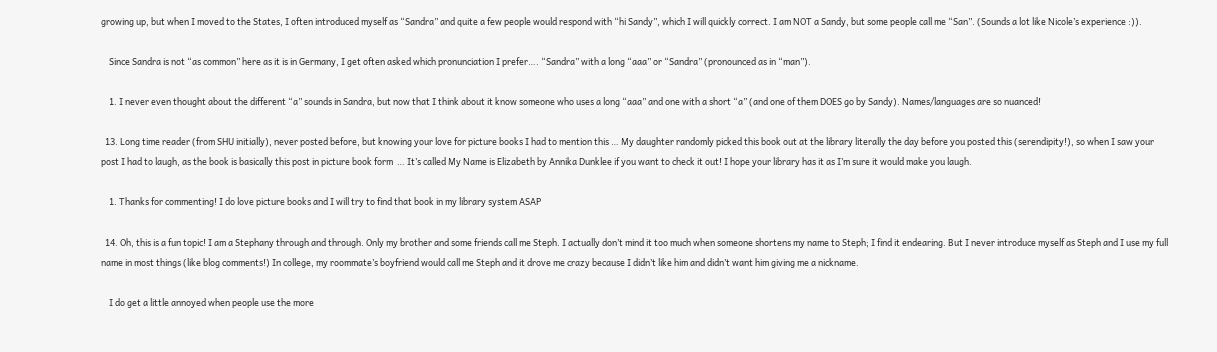growing up, but when I moved to the States, I often introduced myself as “Sandra” and quite a few people would respond with “hi Sandy”, which I will quickly correct. I am NOT a Sandy, but some people call me “San”. (Sounds a lot like Nicole’s experience :)).

    Since Sandra is not “as common” here as it is in Germany, I get often asked which pronunciation I prefer…. “Sandra” with a long “aaa” or “Sandra” (pronounced as in “man”).

    1. I never even thought about the different “a” sounds in Sandra, but now that I think about it know someone who uses a long “aaa” and one with a short “a” (and one of them DOES go by Sandy). Names/languages are so nuanced!

  13. Long time reader (from SHU initially), never posted before, but knowing your love for picture books I had to mention this … My daughter randomly picked this book out at the library literally the day before you posted this (serendipity!), so when I saw your post I had to laugh, as the book is basically this post in picture book form  … It’s called My Name is Elizabeth by Annika Dunklee if you want to check it out! I hope your library has it as I’m sure it would make you laugh.

    1. Thanks for commenting! I do love picture books and I will try to find that book in my library system ASAP

  14. Oh, this is a fun topic! I am a Stephany through and through. Only my brother and some friends call me Steph. I actually don’t mind it too much when someone shortens my name to Steph; I find it endearing. But I never introduce myself as Steph and I use my full name in most things (like blog comments!) In college, my roommate’s boyfriend would call me Steph and it drove me crazy because I didn’t like him and didn’t want him giving me a nickname.

    I do get a little annoyed when people use the more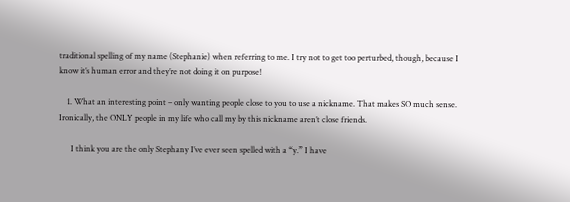traditional spelling of my name (Stephanie) when referring to me. I try not to get too perturbed, though, because I know it’s human error and they’re not doing it on purpose!

    1. What an interesting point – only wanting people close to you to use a nickname. That makes SO much sense. Ironically, the ONLY people in my life who call my by this nickname aren’t close friends.

      I think you are the only Stephany I’ve ever seen spelled with a “y.” I have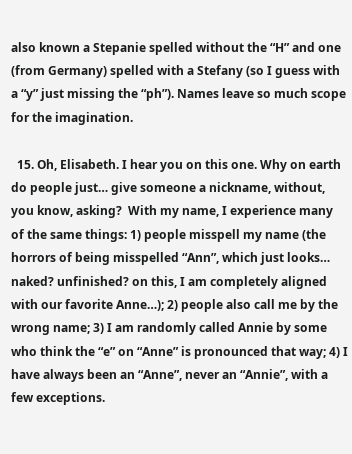also known a Stepanie spelled without the “H” and one (from Germany) spelled with a Stefany (so I guess with a “y” just missing the “ph”). Names leave so much scope for the imagination.

  15. Oh, Elisabeth. I hear you on this one. Why on earth do people just… give someone a nickname, without, you know, asking?  With my name, I experience many of the same things: 1) people misspell my name (the horrors of being misspelled “Ann”, which just looks… naked? unfinished? on this, I am completely aligned with our favorite Anne…); 2) people also call me by the wrong name; 3) I am randomly called Annie by some who think the “e” on “Anne” is pronounced that way; 4) I have always been an “Anne”, never an “Annie”, with a few exceptions.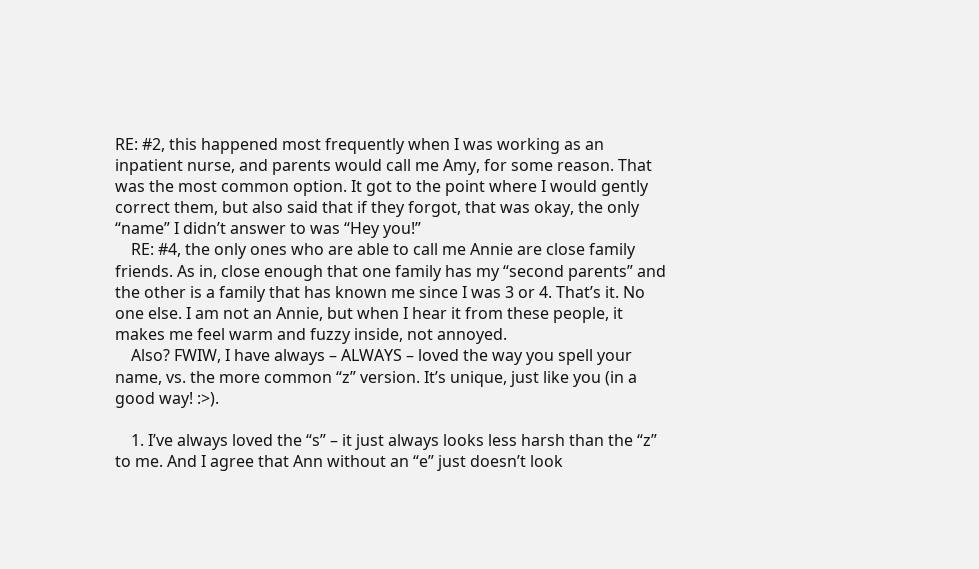RE: #2, this happened most frequently when I was working as an inpatient nurse, and parents would call me Amy, for some reason. That was the most common option. It got to the point where I would gently correct them, but also said that if they forgot, that was okay, the only “name” I didn’t answer to was “Hey you!”
    RE: #4, the only ones who are able to call me Annie are close family friends. As in, close enough that one family has my “second parents” and the other is a family that has known me since I was 3 or 4. That’s it. No one else. I am not an Annie, but when I hear it from these people, it makes me feel warm and fuzzy inside, not annoyed.
    Also? FWIW, I have always – ALWAYS – loved the way you spell your name, vs. the more common “z” version. It’s unique, just like you (in a good way! :>).

    1. I’ve always loved the “s” – it just always looks less harsh than the “z” to me. And I agree that Ann without an “e” just doesn’t look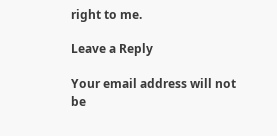right to me.

Leave a Reply

Your email address will not be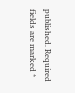published. Required fields are marked *